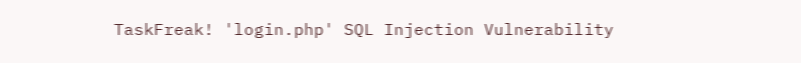TaskFreak! 'login.php' SQL Injection Vulnerability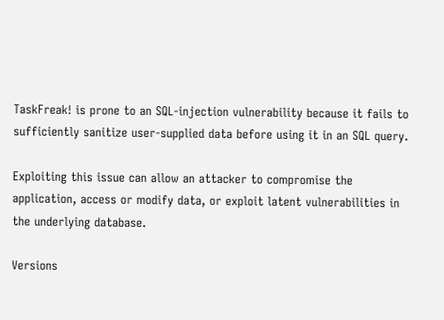TaskFreak! is prone to an SQL-injection vulnerability because it fails to sufficiently sanitize user-supplied data before using it in an SQL query.

Exploiting this issue can allow an attacker to compromise the application, access or modify data, or exploit latent vulnerabilities in the underlying database.

Versions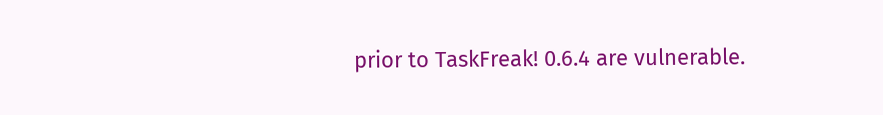prior to TaskFreak! 0.6.4 are vulnerable.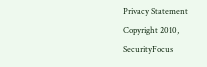Privacy Statement
Copyright 2010, SecurityFocus